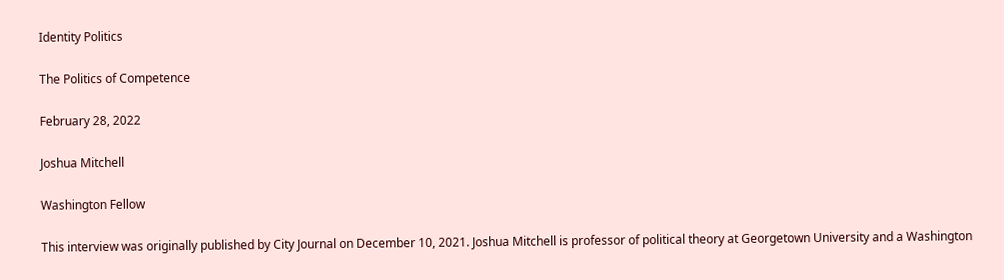Identity Politics

The Politics of Competence

February 28, 2022

Joshua Mitchell

Washington Fellow

This interview was originally published by City Journal on December 10, 2021. Joshua Mitchell is professor of political theory at Georgetown University and a Washington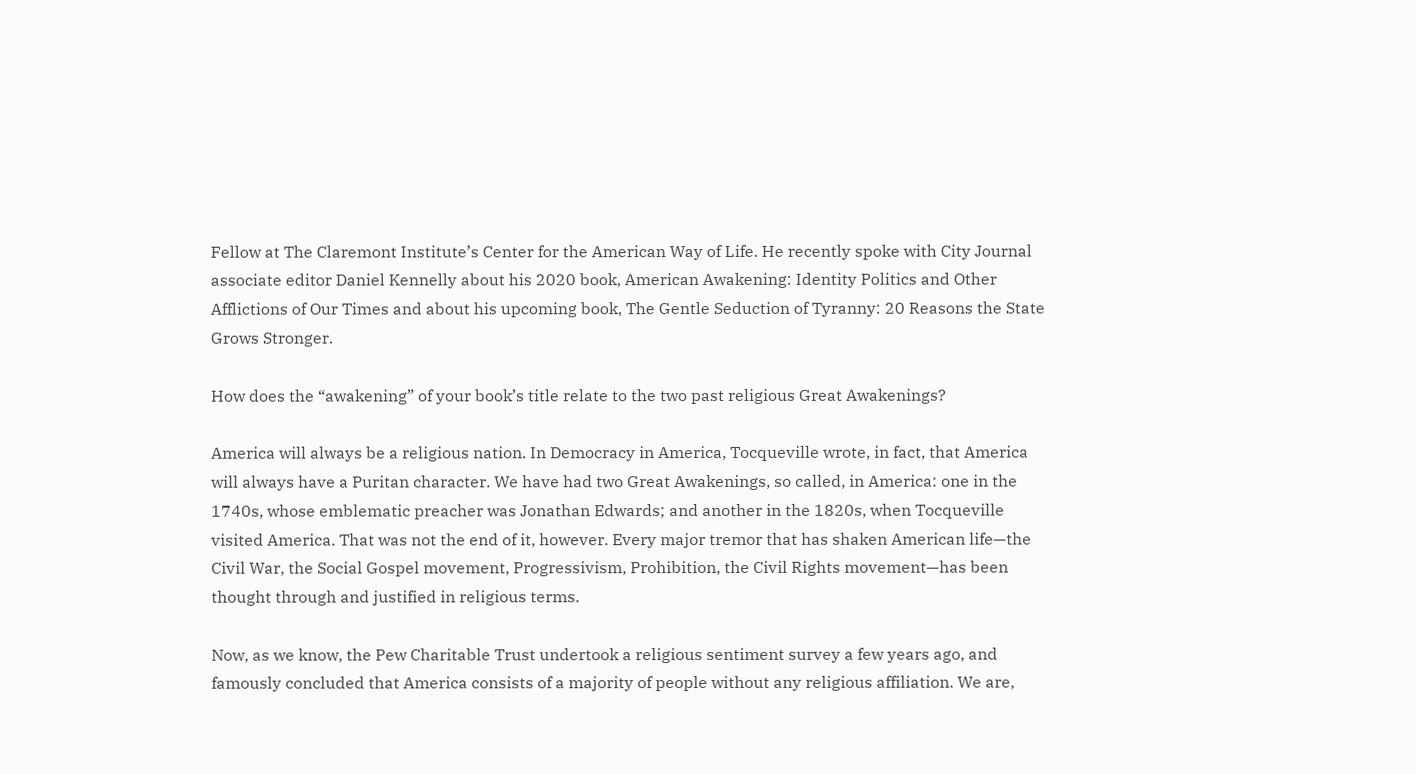Fellow at The Claremont Institute’s Center for the American Way of Life. He recently spoke with City Journal associate editor Daniel Kennelly about his 2020 book, American Awakening: Identity Politics and Other Afflictions of Our Times and about his upcoming book, The Gentle Seduction of Tyranny: 20 Reasons the State Grows Stronger.

How does the “awakening” of your book’s title relate to the two past religious Great Awakenings?

America will always be a religious nation. In Democracy in America, Tocqueville wrote, in fact, that America will always have a Puritan character. We have had two Great Awakenings, so called, in America: one in the 1740s, whose emblematic preacher was Jonathan Edwards; and another in the 1820s, when Tocqueville visited America. That was not the end of it, however. Every major tremor that has shaken American life—the Civil War, the Social Gospel movement, Progressivism, Prohibition, the Civil Rights movement—has been thought through and justified in religious terms.

Now, as we know, the Pew Charitable Trust undertook a religious sentiment survey a few years ago, and famously concluded that America consists of a majority of people without any religious affiliation. We are,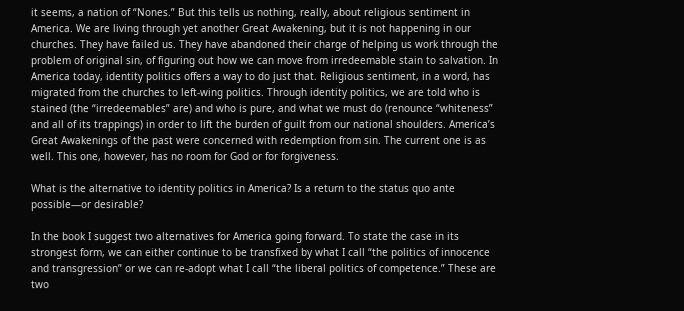it seems, a nation of “Nones.” But this tells us nothing, really, about religious sentiment in America. We are living through yet another Great Awakening, but it is not happening in our churches. They have failed us. They have abandoned their charge of helping us work through the problem of original sin, of figuring out how we can move from irredeemable stain to salvation. In America today, identity politics offers a way to do just that. Religious sentiment, in a word, has migrated from the churches to left-wing politics. Through identity politics, we are told who is stained (the “irredeemables” are) and who is pure, and what we must do (renounce “whiteness” and all of its trappings) in order to lift the burden of guilt from our national shoulders. America’s Great Awakenings of the past were concerned with redemption from sin. The current one is as well. This one, however, has no room for God or for forgiveness.

What is the alternative to identity politics in America? Is a return to the status quo ante possible—or desirable?

In the book I suggest two alternatives for America going forward. To state the case in its strongest form, we can either continue to be transfixed by what I call “the politics of innocence and transgression” or we can re-adopt what I call “the liberal politics of competence.” These are two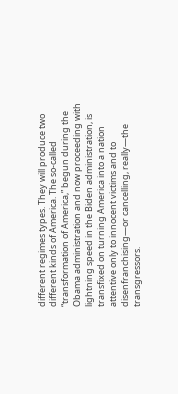different regimes types. They will produce two different kinds of America. The so-called “transformation of America,” begun during the Obama administration and now proceeding with lightning speed in the Biden administration, is transfixed on turning America into a nation attentive only to innocent victims and to disenfranchising—or cancelling, really—the transgressors.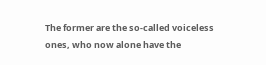The former are the so-called voiceless ones, who now alone have the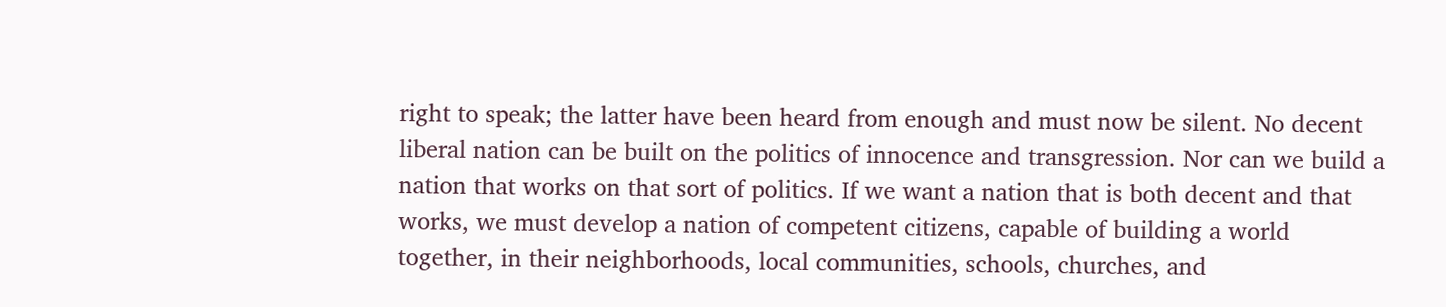right to speak; the latter have been heard from enough and must now be silent. No decent liberal nation can be built on the politics of innocence and transgression. Nor can we build a nation that works on that sort of politics. If we want a nation that is both decent and that works, we must develop a nation of competent citizens, capable of building a world together, in their neighborhoods, local communities, schools, churches, and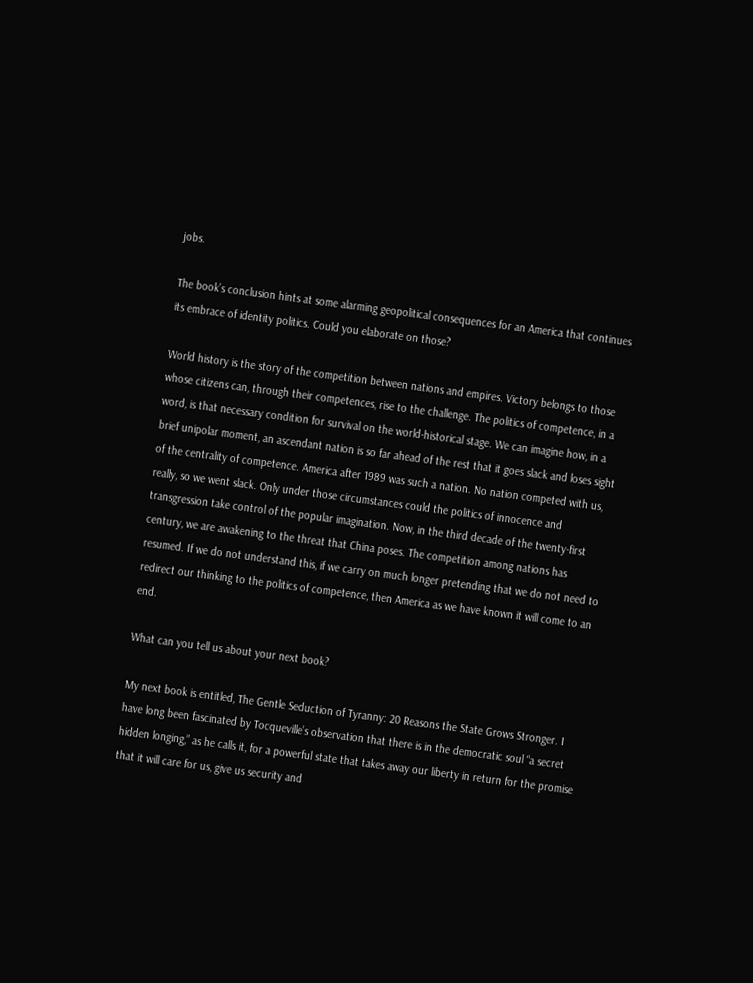jobs.

The book’s conclusion hints at some alarming geopolitical consequences for an America that continues its embrace of identity politics. Could you elaborate on those?

World history is the story of the competition between nations and empires. Victory belongs to those whose citizens can, through their competences, rise to the challenge. The politics of competence, in a word, is that necessary condition for survival on the world-historical stage. We can imagine how, in a brief unipolar moment, an ascendant nation is so far ahead of the rest that it goes slack and loses sight of the centrality of competence. America after 1989 was such a nation. No nation competed with us, really, so we went slack. Only under those circumstances could the politics of innocence and transgression take control of the popular imagination. Now, in the third decade of the twenty-first century, we are awakening to the threat that China poses. The competition among nations has resumed. If we do not understand this, if we carry on much longer pretending that we do not need to redirect our thinking to the politics of competence, then America as we have known it will come to an end.

What can you tell us about your next book?

My next book is entitled, The Gentle Seduction of Tyranny: 20 Reasons the State Grows Stronger. I have long been fascinated by Tocqueville’s observation that there is in the democratic soul “a secret hidden longing,” as he calls it, for a powerful state that takes away our liberty in return for the promise that it will care for us, give us security and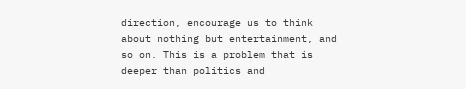direction, encourage us to think about nothing but entertainment, and so on. This is a problem that is deeper than politics and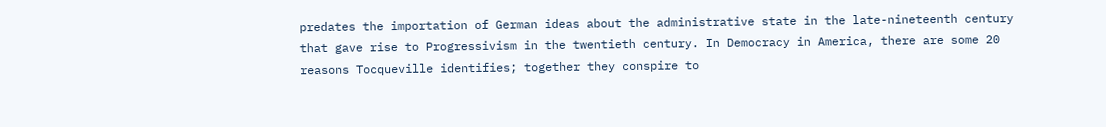predates the importation of German ideas about the administrative state in the late-nineteenth century that gave rise to Progressivism in the twentieth century. In Democracy in America, there are some 20 reasons Tocqueville identifies; together they conspire to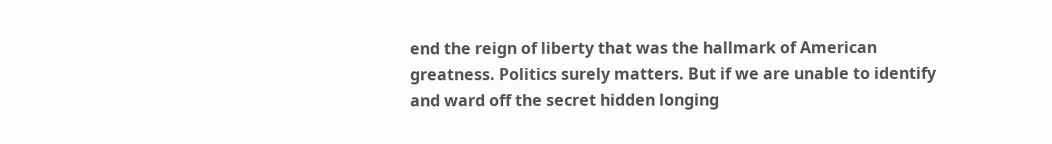end the reign of liberty that was the hallmark of American greatness. Politics surely matters. But if we are unable to identify and ward off the secret hidden longing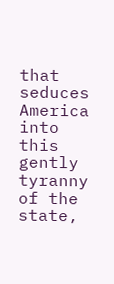that seduces America into this gently tyranny of the state,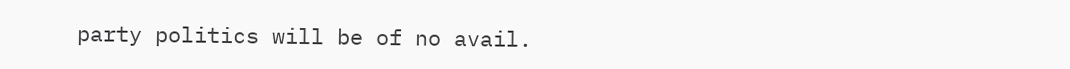party politics will be of no avail.